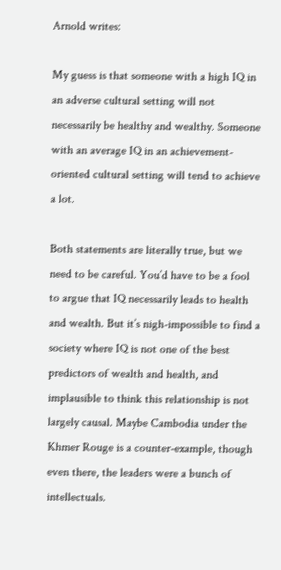Arnold writes:

My guess is that someone with a high IQ in an adverse cultural setting will not necessarily be healthy and wealthy. Someone with an average IQ in an achievement-oriented cultural setting will tend to achieve a lot.

Both statements are literally true, but we need to be careful. You’d have to be a fool to argue that IQ necessarily leads to health and wealth. But it’s nigh-impossible to find a society where IQ is not one of the best predictors of wealth and health, and implausible to think this relationship is not largely causal. Maybe Cambodia under the Khmer Rouge is a counter-example, though even there, the leaders were a bunch of intellectuals.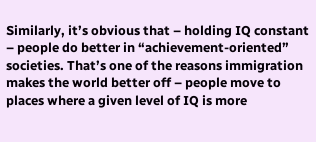Similarly, it’s obvious that – holding IQ constant – people do better in “achievement-oriented” societies. That’s one of the reasons immigration makes the world better off – people move to places where a given level of IQ is more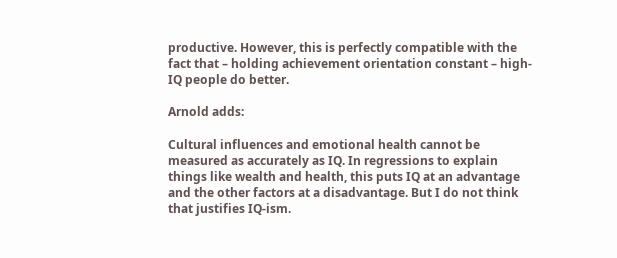productive. However, this is perfectly compatible with the fact that – holding achievement orientation constant – high-IQ people do better.

Arnold adds:

Cultural influences and emotional health cannot be measured as accurately as IQ. In regressions to explain things like wealth and health, this puts IQ at an advantage and the other factors at a disadvantage. But I do not think that justifies IQ-ism.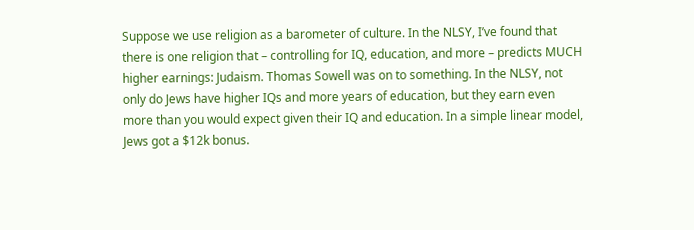Suppose we use religion as a barometer of culture. In the NLSY, I’ve found that there is one religion that – controlling for IQ, education, and more – predicts MUCH higher earnings: Judaism. Thomas Sowell was on to something. In the NLSY, not only do Jews have higher IQs and more years of education, but they earn even more than you would expect given their IQ and education. In a simple linear model, Jews got a $12k bonus.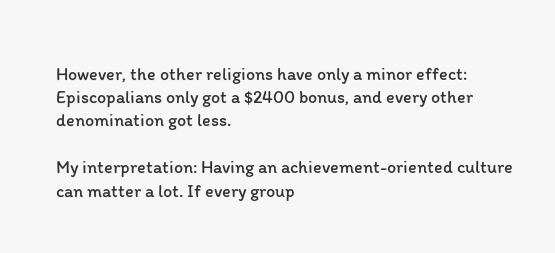However, the other religions have only a minor effect: Episcopalians only got a $2400 bonus, and every other denomination got less.

My interpretation: Having an achievement-oriented culture can matter a lot. If every group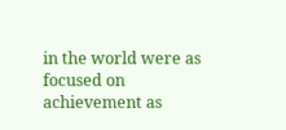in the world were as focused on achievement as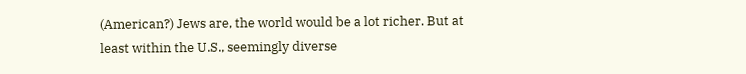(American?) Jews are, the world would be a lot richer. But at least within the U.S., seemingly diverse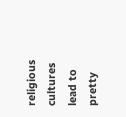religious cultures lead to pretty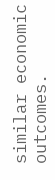similar economic outcomes.